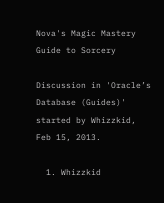Nova's Magic Mastery Guide to Sorcery

Discussion in 'Oracle’s Database (Guides)' started by Whizzkid, Feb 15, 2013.

  1. Whizzkid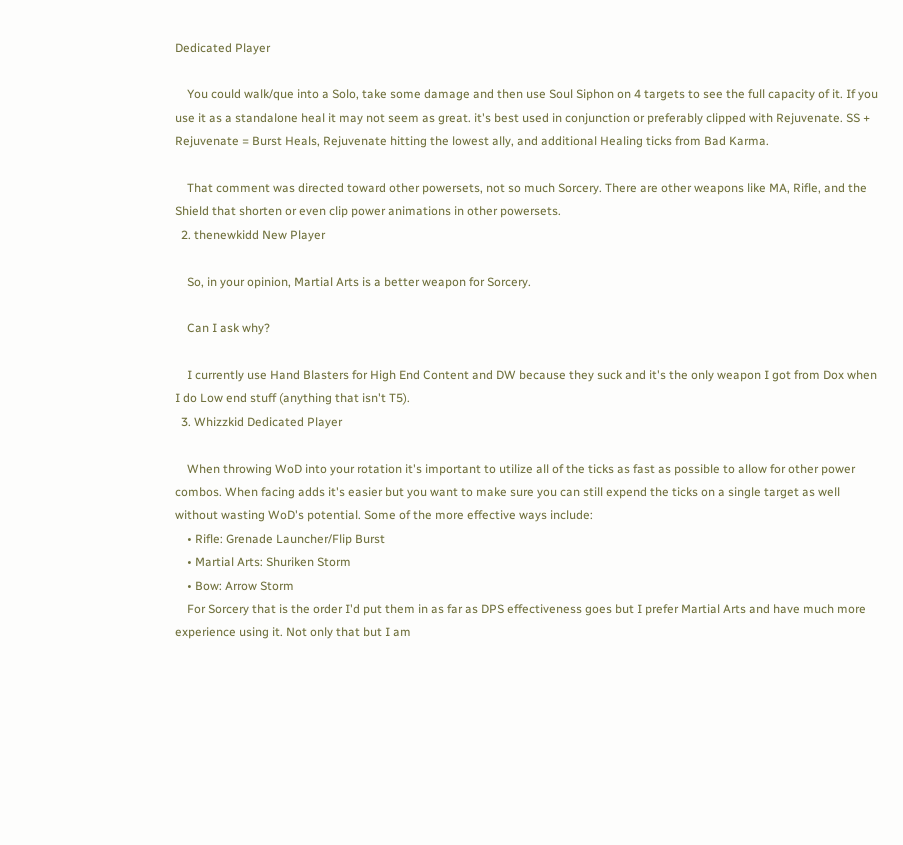Dedicated Player

    You could walk/que into a Solo, take some damage and then use Soul Siphon on 4 targets to see the full capacity of it. If you use it as a standalone heal it may not seem as great. it's best used in conjunction or preferably clipped with Rejuvenate. SS + Rejuvenate = Burst Heals, Rejuvenate hitting the lowest ally, and additional Healing ticks from Bad Karma.

    That comment was directed toward other powersets, not so much Sorcery. There are other weapons like MA, Rifle, and the Shield that shorten or even clip power animations in other powersets.
  2. thenewkidd New Player

    So, in your opinion, Martial Arts is a better weapon for Sorcery.

    Can I ask why?

    I currently use Hand Blasters for High End Content and DW because they suck and it's the only weapon I got from Dox when I do Low end stuff (anything that isn't T5).
  3. Whizzkid Dedicated Player

    When throwing WoD into your rotation it's important to utilize all of the ticks as fast as possible to allow for other power combos. When facing adds it's easier but you want to make sure you can still expend the ticks on a single target as well without wasting WoD's potential. Some of the more effective ways include:
    • Rifle: Grenade Launcher/Flip Burst
    • Martial Arts: Shuriken Storm
    • Bow: Arrow Storm
    For Sorcery that is the order I'd put them in as far as DPS effectiveness goes but I prefer Martial Arts and have much more experience using it. Not only that but I am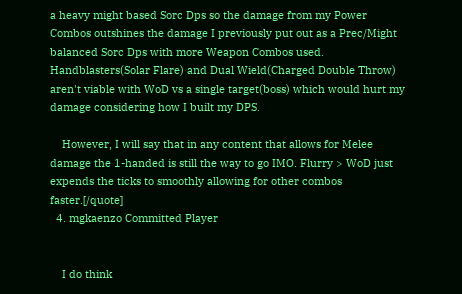a heavy might based Sorc Dps so the damage from my Power Combos outshines the damage I previously put out as a Prec/Might balanced Sorc Dps with more Weapon Combos used. Handblasters(Solar Flare) and Dual Wield(Charged Double Throw) aren't viable with WoD vs a single target(boss) which would hurt my damage considering how I built my DPS.

    However, I will say that in any content that allows for Melee damage the 1-handed is still the way to go IMO. Flurry > WoD just expends the ticks to smoothly allowing for other combos faster.[/quote]
  4. mgkaenzo Committed Player


    I do think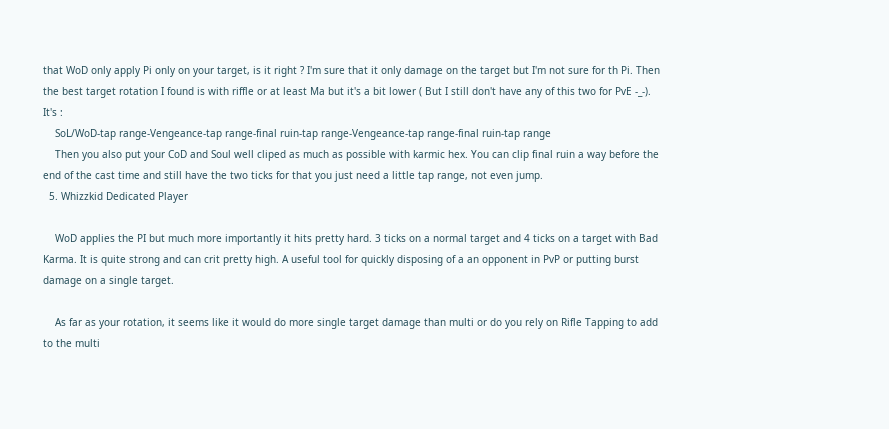that WoD only apply Pi only on your target, is it right ? I'm sure that it only damage on the target but I'm not sure for th Pi. Then the best target rotation I found is with riffle or at least Ma but it's a bit lower ( But I still don't have any of this two for PvE -_-). It's :
    SoL/WoD-tap range-Vengeance-tap range-final ruin-tap range-Vengeance-tap range-final ruin-tap range
    Then you also put your CoD and Soul well cliped as much as possible with karmic hex. You can clip final ruin a way before the end of the cast time and still have the two ticks for that you just need a little tap range, not even jump.
  5. Whizzkid Dedicated Player

    WoD applies the PI but much more importantly it hits pretty hard. 3 ticks on a normal target and 4 ticks on a target with Bad Karma. It is quite strong and can crit pretty high. A useful tool for quickly disposing of a an opponent in PvP or putting burst damage on a single target.

    As far as your rotation, it seems like it would do more single target damage than multi or do you rely on Rifle Tapping to add to the multi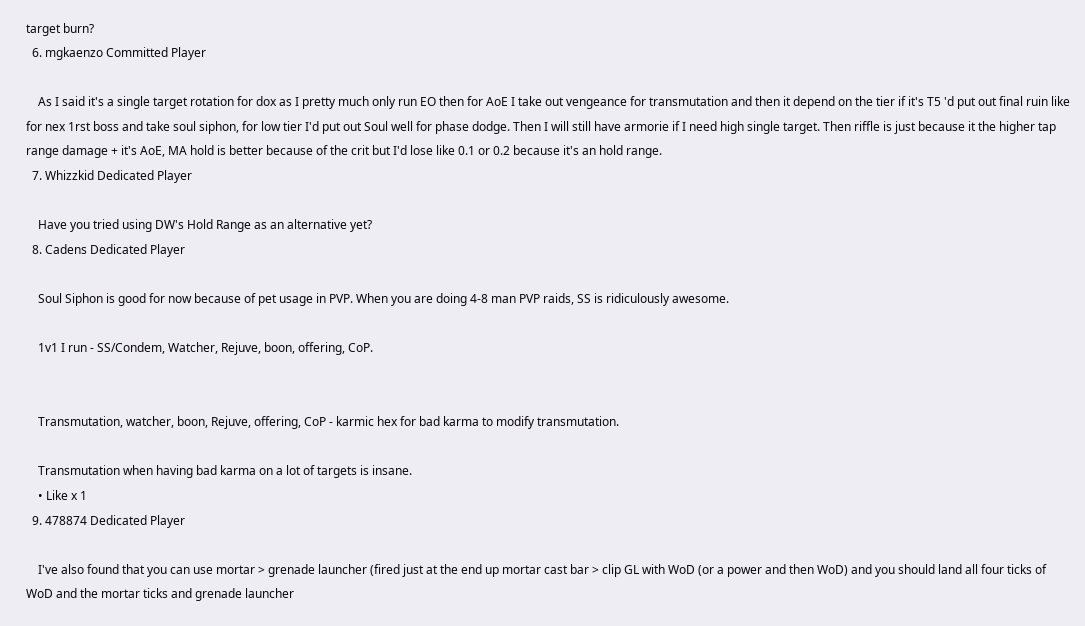target burn?
  6. mgkaenzo Committed Player

    As I said it's a single target rotation for dox as I pretty much only run EO then for AoE I take out vengeance for transmutation and then it depend on the tier if it's T5 'd put out final ruin like for nex 1rst boss and take soul siphon, for low tier I'd put out Soul well for phase dodge. Then I will still have armorie if I need high single target. Then riffle is just because it the higher tap range damage + it's AoE, MA hold is better because of the crit but I'd lose like 0.1 or 0.2 because it's an hold range.
  7. Whizzkid Dedicated Player

    Have you tried using DW's Hold Range as an alternative yet?
  8. Cadens Dedicated Player

    Soul Siphon is good for now because of pet usage in PVP. When you are doing 4-8 man PVP raids, SS is ridiculously awesome.

    1v1 I run - SS/Condem, Watcher, Rejuve, boon, offering, CoP.


    Transmutation, watcher, boon, Rejuve, offering, CoP - karmic hex for bad karma to modify transmutation.

    Transmutation when having bad karma on a lot of targets is insane.
    • Like x 1
  9. 478874 Dedicated Player

    I've also found that you can use mortar > grenade launcher (fired just at the end up mortar cast bar > clip GL with WoD (or a power and then WoD) and you should land all four ticks of WoD and the mortar ticks and grenade launcher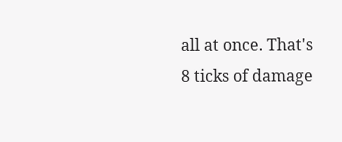all at once. That's 8 ticks of damage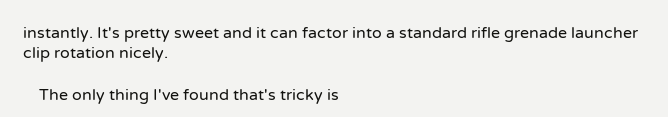instantly. It's pretty sweet and it can factor into a standard rifle grenade launcher clip rotation nicely.

    The only thing I've found that's tricky is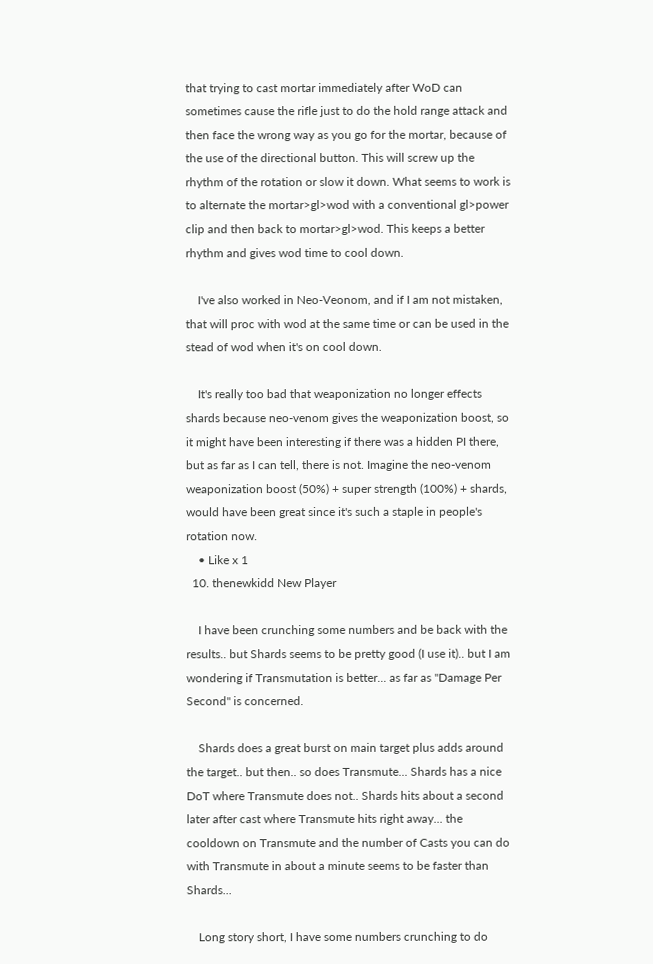that trying to cast mortar immediately after WoD can sometimes cause the rifle just to do the hold range attack and then face the wrong way as you go for the mortar, because of the use of the directional button. This will screw up the rhythm of the rotation or slow it down. What seems to work is to alternate the mortar>gl>wod with a conventional gl>power clip and then back to mortar>gl>wod. This keeps a better rhythm and gives wod time to cool down.

    I've also worked in Neo-Veonom, and if I am not mistaken, that will proc with wod at the same time or can be used in the stead of wod when it's on cool down.

    It's really too bad that weaponization no longer effects shards because neo-venom gives the weaponization boost, so it might have been interesting if there was a hidden PI there, but as far as I can tell, there is not. Imagine the neo-venom weaponization boost (50%) + super strength (100%) + shards, would have been great since it's such a staple in people's rotation now.
    • Like x 1
  10. thenewkidd New Player

    I have been crunching some numbers and be back with the results.. but Shards seems to be pretty good (I use it).. but I am wondering if Transmutation is better... as far as "Damage Per Second" is concerned.

    Shards does a great burst on main target plus adds around the target.. but then.. so does Transmute... Shards has a nice DoT where Transmute does not.. Shards hits about a second later after cast where Transmute hits right away... the cooldown on Transmute and the number of Casts you can do with Transmute in about a minute seems to be faster than Shards...

    Long story short, I have some numbers crunching to do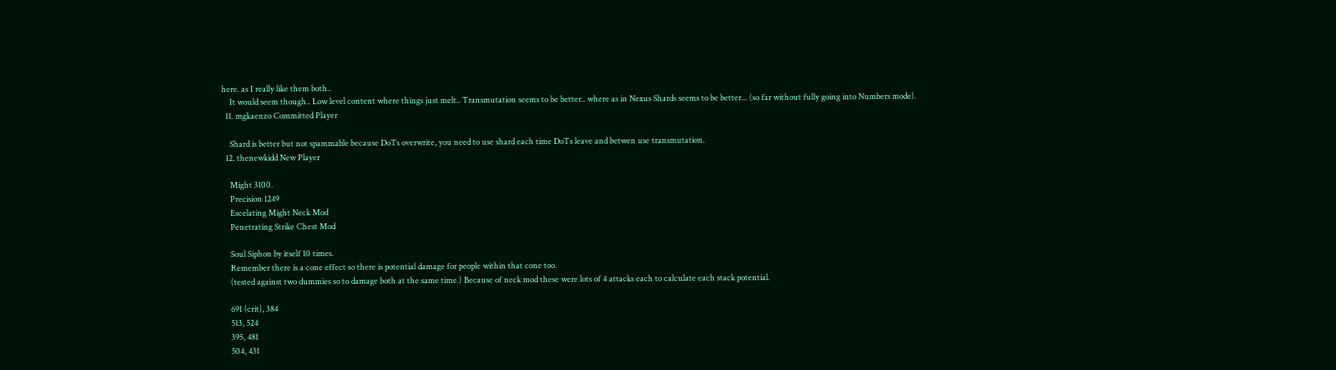here. as I really like them both..
    It would seem though.. Low level content where things just melt.. Transmutation seems to be better.. where as in Nexus Shards seems to be better... (so far without fully going into Numbers mode).
  11. mgkaenzo Committed Player

    Shard is better but not spammable because DoTs overwrite, you need to use shard each time DoTs leave and betwen use transmutation.
  12. thenewkidd New Player

    Might 3100.
    Precision 1249
    Escelating Might Neck Mod
    Penetrating Strike Chest Mod

    Soul Siphon by itself 10 times.
    Remember there is a cone effect so there is potential damage for people within that cone too.
    (tested against two dummies so to damage both at the same time.) Because of neck mod these were lots of 4 attacks each to calculate each stack potential.

    691 (crit), 384
    513, 524
    395, 481
    504, 431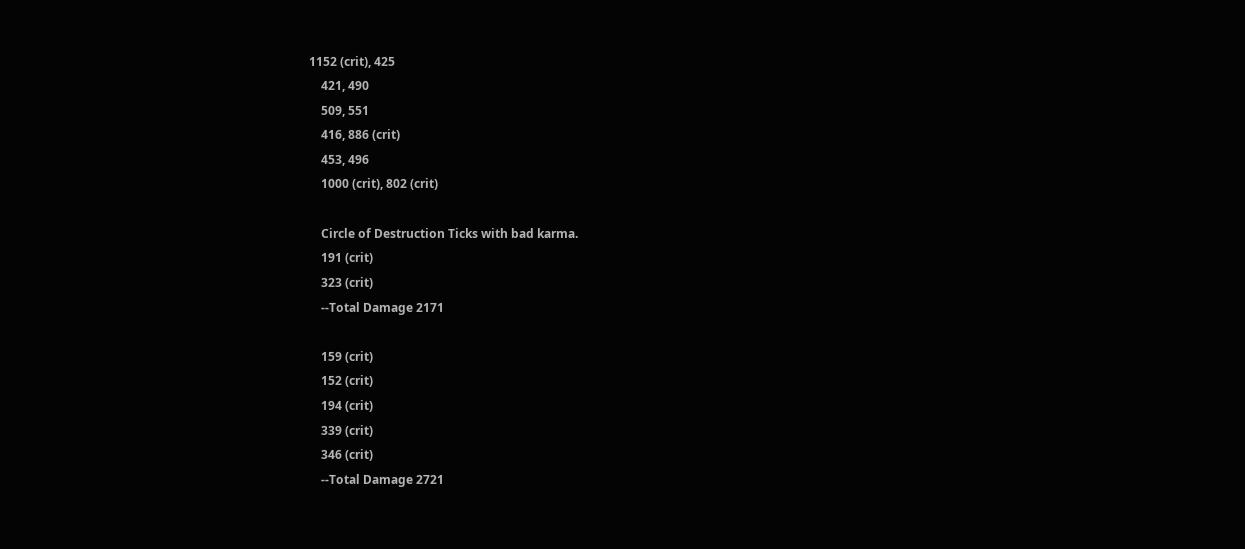1152 (crit), 425
    421, 490
    509, 551
    416, 886 (crit)
    453, 496
    1000 (crit), 802 (crit)

    Circle of Destruction Ticks with bad karma.
    191 (crit)
    323 (crit)
    --Total Damage 2171

    159 (crit)
    152 (crit)
    194 (crit)
    339 (crit)
    346 (crit)
    --Total Damage 2721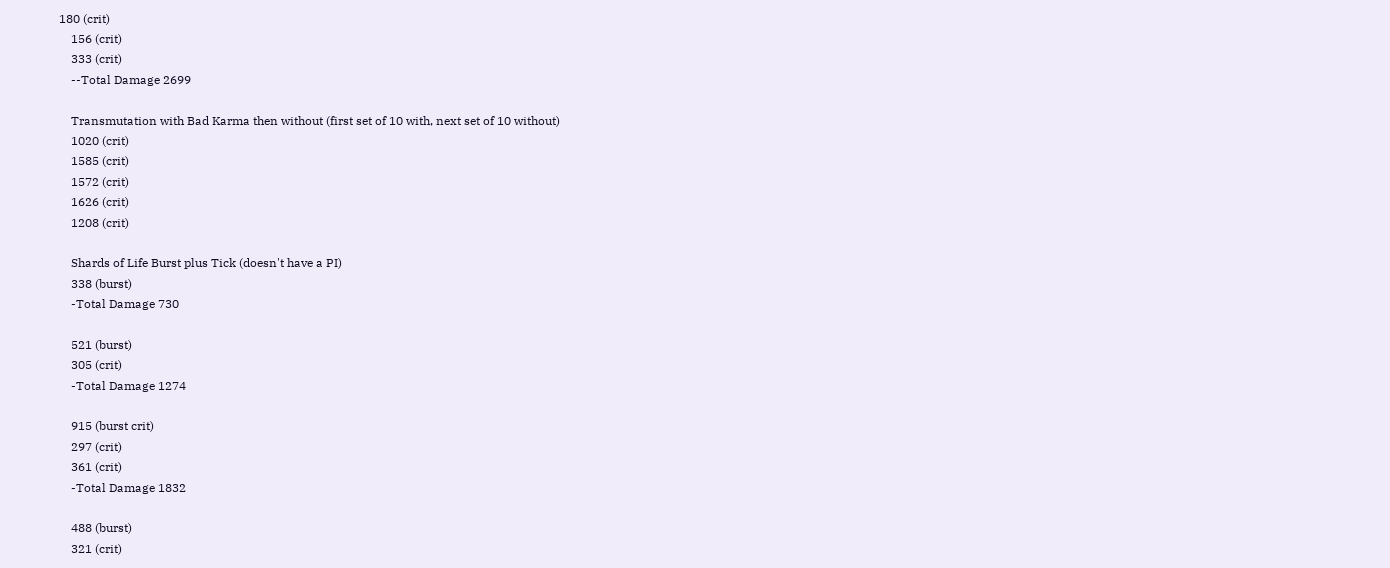180 (crit)
    156 (crit)
    333 (crit)
    --Total Damage 2699

    Transmutation with Bad Karma then without (first set of 10 with, next set of 10 without)
    1020 (crit)
    1585 (crit)
    1572 (crit)
    1626 (crit)
    1208 (crit)

    Shards of Life Burst plus Tick (doesn't have a PI)
    338 (burst)
    -Total Damage 730

    521 (burst)
    305 (crit)
    -Total Damage 1274

    915 (burst crit)
    297 (crit)
    361 (crit)
    -Total Damage 1832

    488 (burst)
    321 (crit)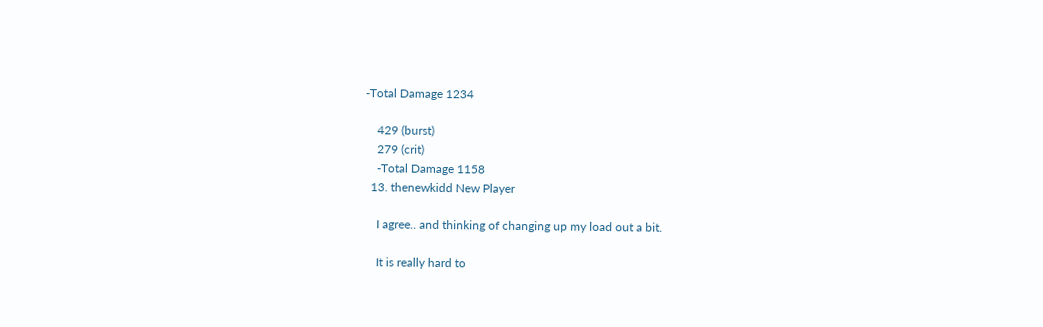-Total Damage 1234

    429 (burst)
    279 (crit)
    -Total Damage 1158
  13. thenewkidd New Player

    I agree.. and thinking of changing up my load out a bit.

    It is really hard to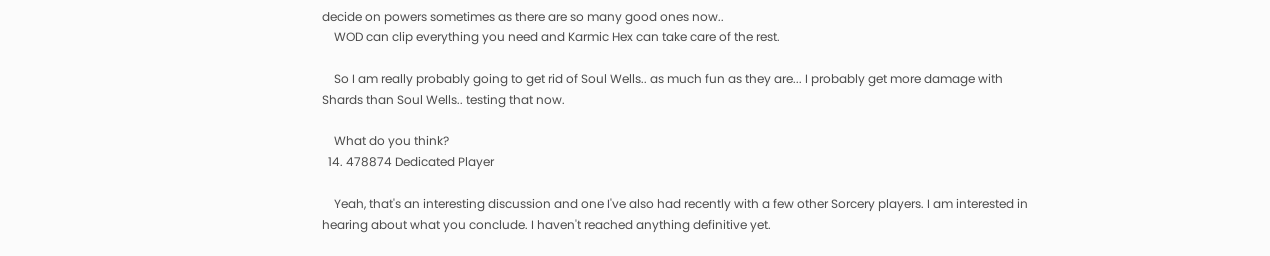decide on powers sometimes as there are so many good ones now..
    WOD can clip everything you need and Karmic Hex can take care of the rest.

    So I am really probably going to get rid of Soul Wells.. as much fun as they are... I probably get more damage with Shards than Soul Wells.. testing that now.

    What do you think?
  14. 478874 Dedicated Player

    Yeah, that's an interesting discussion and one I've also had recently with a few other Sorcery players. I am interested in hearing about what you conclude. I haven't reached anything definitive yet.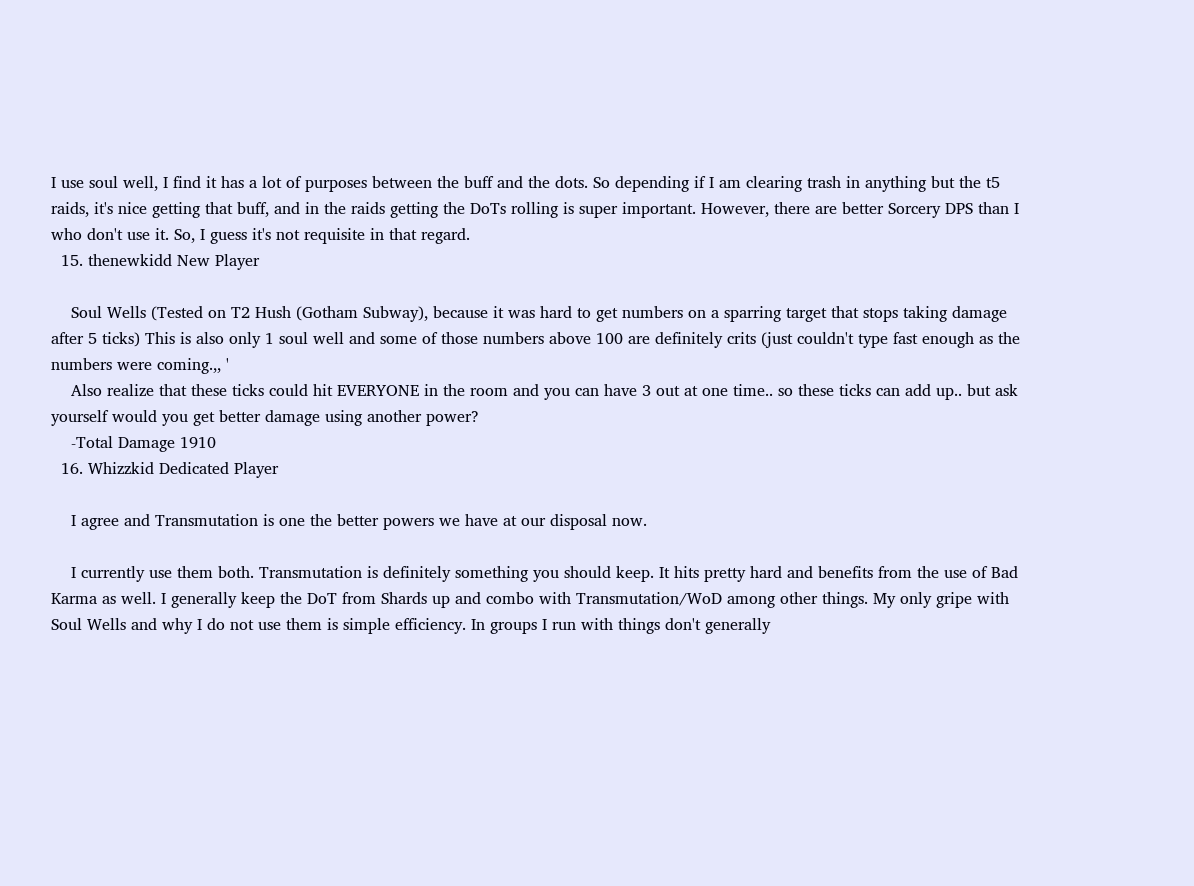I use soul well, I find it has a lot of purposes between the buff and the dots. So depending if I am clearing trash in anything but the t5 raids, it's nice getting that buff, and in the raids getting the DoTs rolling is super important. However, there are better Sorcery DPS than I who don't use it. So, I guess it's not requisite in that regard.
  15. thenewkidd New Player

    Soul Wells (Tested on T2 Hush (Gotham Subway), because it was hard to get numbers on a sparring target that stops taking damage after 5 ticks) This is also only 1 soul well and some of those numbers above 100 are definitely crits (just couldn't type fast enough as the numbers were coming.,, '
    Also realize that these ticks could hit EVERYONE in the room and you can have 3 out at one time.. so these ticks can add up.. but ask yourself would you get better damage using another power?
    -Total Damage 1910
  16. Whizzkid Dedicated Player

    I agree and Transmutation is one the better powers we have at our disposal now.

    I currently use them both. Transmutation is definitely something you should keep. It hits pretty hard and benefits from the use of Bad Karma as well. I generally keep the DoT from Shards up and combo with Transmutation/WoD among other things. My only gripe with Soul Wells and why I do not use them is simple efficiency. In groups I run with things don't generally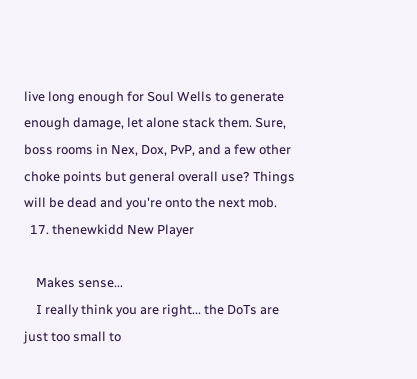live long enough for Soul Wells to generate enough damage, let alone stack them. Sure, boss rooms in Nex, Dox, PvP, and a few other choke points but general overall use? Things will be dead and you're onto the next mob.
  17. thenewkidd New Player

    Makes sense...
    I really think you are right... the DoTs are just too small to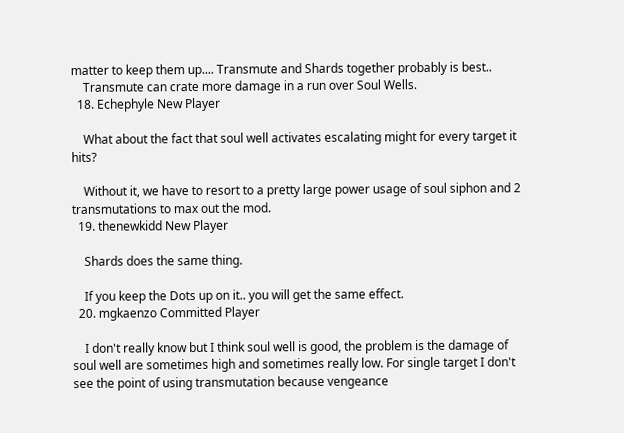matter to keep them up.... Transmute and Shards together probably is best..
    Transmute can crate more damage in a run over Soul Wells.
  18. Echephyle New Player

    What about the fact that soul well activates escalating might for every target it hits?

    Without it, we have to resort to a pretty large power usage of soul siphon and 2 transmutations to max out the mod.
  19. thenewkidd New Player

    Shards does the same thing.

    If you keep the Dots up on it.. you will get the same effect.
  20. mgkaenzo Committed Player

    I don't really know but I think soul well is good, the problem is the damage of soul well are sometimes high and sometimes really low. For single target I don't see the point of using transmutation because vengeance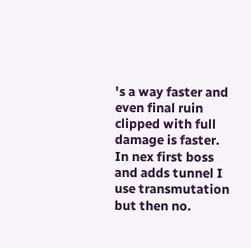's a way faster and even final ruin clipped with full damage is faster. In nex first boss and adds tunnel I use transmutation but then no.